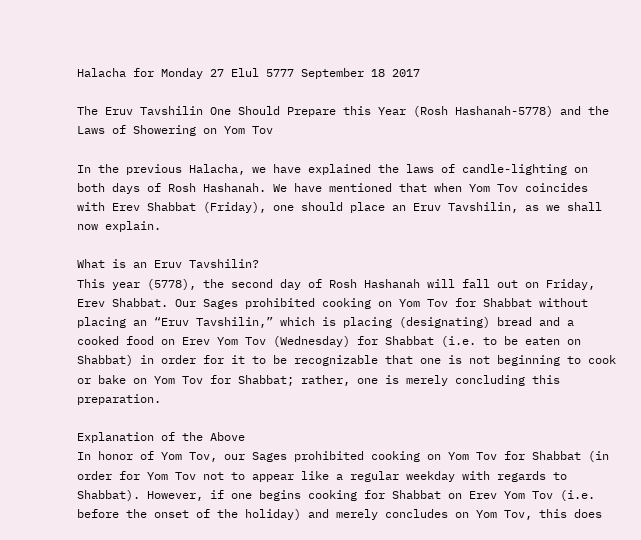Halacha for Monday 27 Elul 5777 September 18 2017

The Eruv Tavshilin One Should Prepare this Year (Rosh Hashanah-5778) and the Laws of Showering on Yom Tov

In the previous Halacha, we have explained the laws of candle-lighting on both days of Rosh Hashanah. We have mentioned that when Yom Tov coincides with Erev Shabbat (Friday), one should place an Eruv Tavshilin, as we shall now explain.

What is an Eruv Tavshilin?
This year (5778), the second day of Rosh Hashanah will fall out on Friday, Erev Shabbat. Our Sages prohibited cooking on Yom Tov for Shabbat without placing an “Eruv Tavshilin,” which is placing (designating) bread and a cooked food on Erev Yom Tov (Wednesday) for Shabbat (i.e. to be eaten on Shabbat) in order for it to be recognizable that one is not beginning to cook or bake on Yom Tov for Shabbat; rather, one is merely concluding this preparation.

Explanation of the Above
In honor of Yom Tov, our Sages prohibited cooking on Yom Tov for Shabbat (in order for Yom Tov not to appear like a regular weekday with regards to Shabbat). However, if one begins cooking for Shabbat on Erev Yom Tov (i.e. before the onset of the holiday) and merely concludes on Yom Tov, this does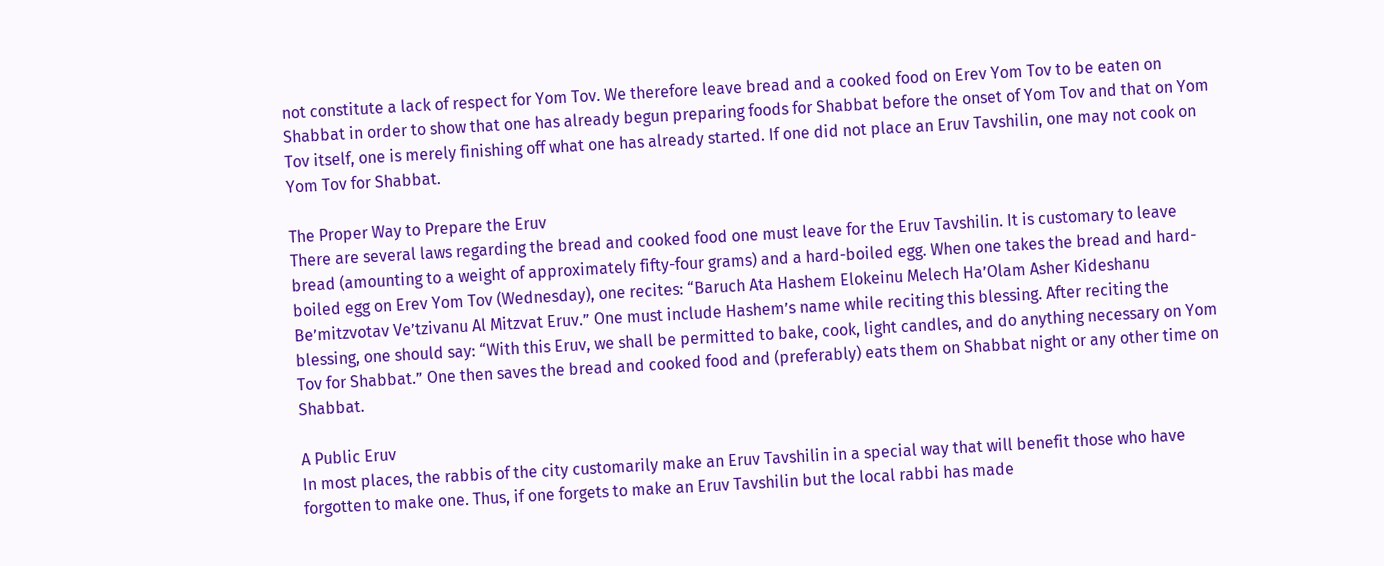not constitute a lack of respect for Yom Tov. We therefore leave bread and a cooked food on Erev Yom Tov to be eaten on Shabbat in order to show that one has already begun preparing foods for Shabbat before the onset of Yom Tov and that on Yom Tov itself, one is merely finishing off what one has already started. If one did not place an Eruv Tavshilin, one may not cook on Yom Tov for Shabbat.

The Proper Way to Prepare the Eruv
There are several laws regarding the bread and cooked food one must leave for the Eruv Tavshilin. It is customary to leave bread (amounting to a weight of approximately fifty-four grams) and a hard-boiled egg. When one takes the bread and hard-boiled egg on Erev Yom Tov (Wednesday), one recites: “Baruch Ata Hashem Elokeinu Melech Ha’Olam Asher Kideshanu Be’mitzvotav Ve’tzivanu Al Mitzvat Eruv.” One must include Hashem’s name while reciting this blessing. After reciting the blessing, one should say: “With this Eruv, we shall be permitted to bake, cook, light candles, and do anything necessary on Yom Tov for Shabbat.” One then saves the bread and cooked food and (preferably) eats them on Shabbat night or any other time on Shabbat.

A Public Eruv
In most places, the rabbis of the city customarily make an Eruv Tavshilin in a special way that will benefit those who have forgotten to make one. Thus, if one forgets to make an Eruv Tavshilin but the local rabbi has made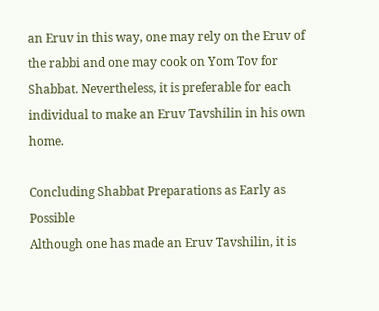an Eruv in this way, one may rely on the Eruv of the rabbi and one may cook on Yom Tov for Shabbat. Nevertheless, it is preferable for each individual to make an Eruv Tavshilin in his own home.

Concluding Shabbat Preparations as Early as Possible
Although one has made an Eruv Tavshilin, it is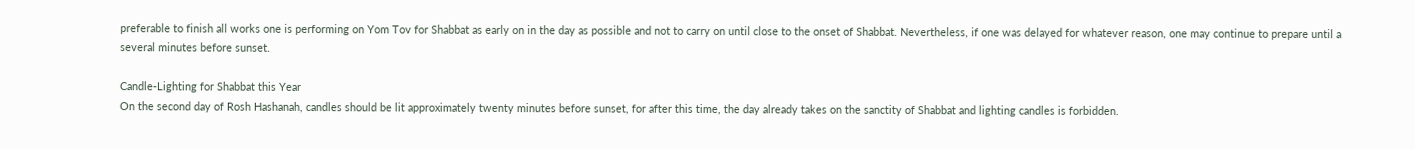preferable to finish all works one is performing on Yom Tov for Shabbat as early on in the day as possible and not to carry on until close to the onset of Shabbat. Nevertheless, if one was delayed for whatever reason, one may continue to prepare until a several minutes before sunset.

Candle-Lighting for Shabbat this Year
On the second day of Rosh Hashanah, candles should be lit approximately twenty minutes before sunset, for after this time, the day already takes on the sanctity of Shabbat and lighting candles is forbidden.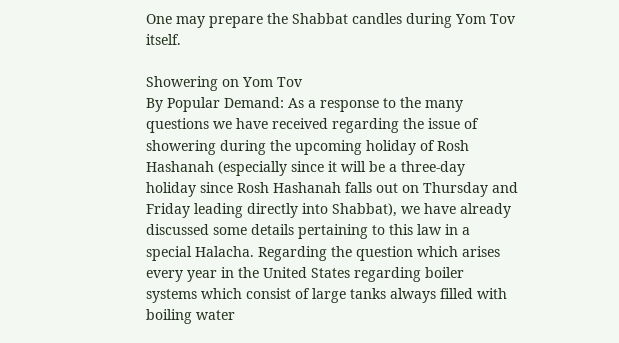One may prepare the Shabbat candles during Yom Tov itself.

Showering on Yom Tov
By Popular Demand: As a response to the many questions we have received regarding the issue of showering during the upcoming holiday of Rosh Hashanah (especially since it will be a three-day holiday since Rosh Hashanah falls out on Thursday and Friday leading directly into Shabbat), we have already discussed some details pertaining to this law in a special Halacha. Regarding the question which arises every year in the United States regarding boiler systems which consist of large tanks always filled with boiling water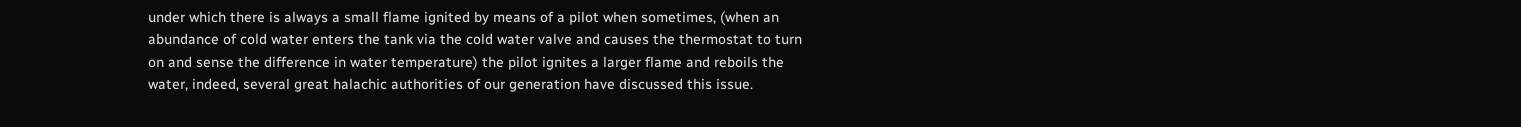under which there is always a small flame ignited by means of a pilot when sometimes, (when an abundance of cold water enters the tank via the cold water valve and causes the thermostat to turn on and sense the difference in water temperature) the pilot ignites a larger flame and reboils the water, indeed, several great halachic authorities of our generation have discussed this issue.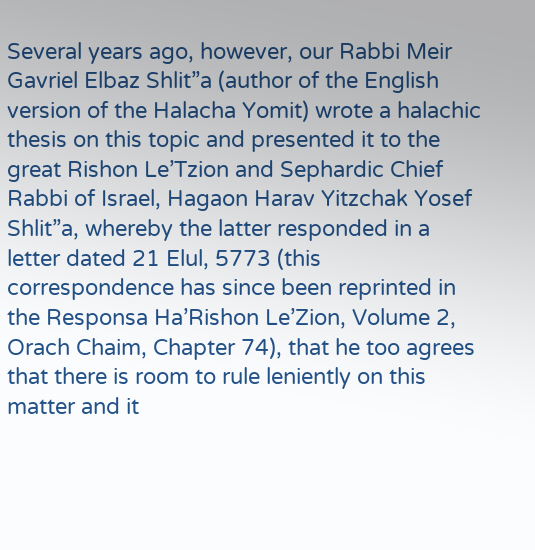Several years ago, however, our Rabbi Meir Gavriel Elbaz Shlit”a (author of the English version of the Halacha Yomit) wrote a halachic thesis on this topic and presented it to the great Rishon Le’Tzion and Sephardic Chief Rabbi of Israel, Hagaon Harav Yitzchak Yosef Shlit”a, whereby the latter responded in a letter dated 21 Elul, 5773 (this correspondence has since been reprinted in the Responsa Ha’Rishon Le’Zion, Volume 2, Orach Chaim, Chapter 74), that he too agrees that there is room to rule leniently on this matter and it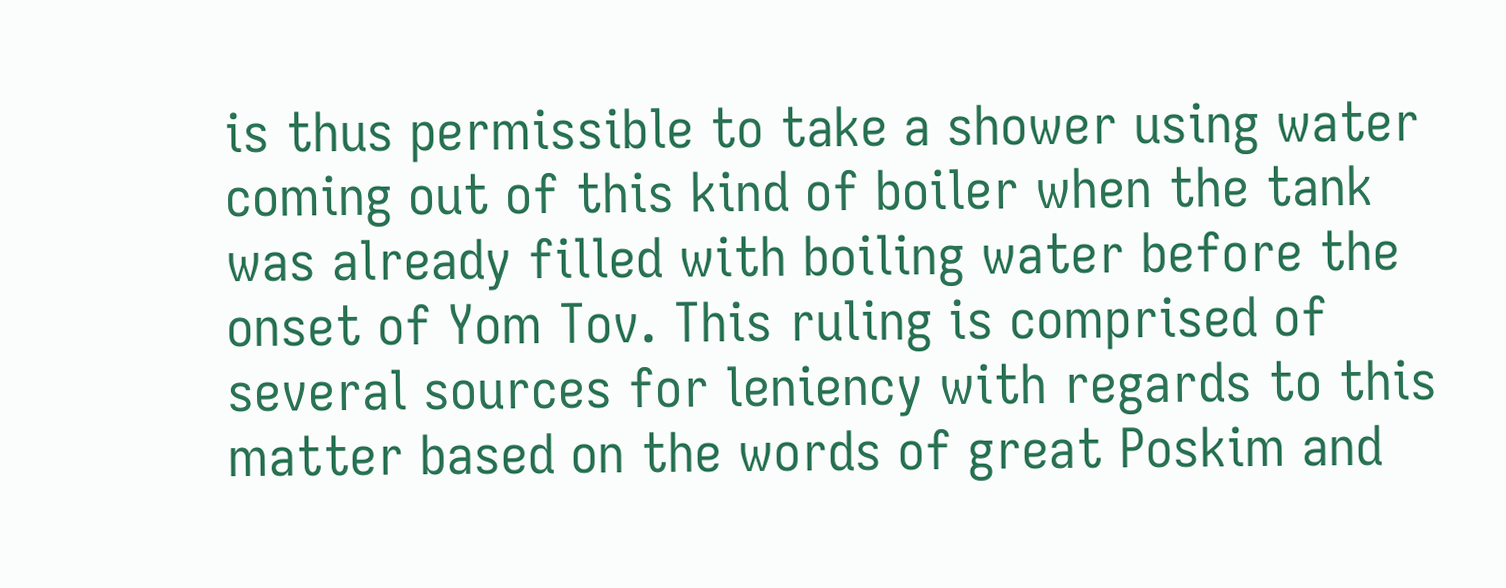is thus permissible to take a shower using water coming out of this kind of boiler when the tank was already filled with boiling water before the onset of Yom Tov. This ruling is comprised of several sources for leniency with regards to this matter based on the words of great Poskim and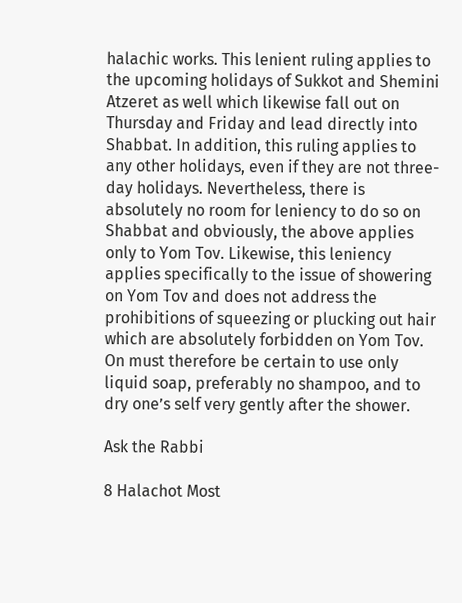halachic works. This lenient ruling applies to the upcoming holidays of Sukkot and Shemini Atzeret as well which likewise fall out on Thursday and Friday and lead directly into Shabbat. In addition, this ruling applies to any other holidays, even if they are not three-day holidays. Nevertheless, there is absolutely no room for leniency to do so on Shabbat and obviously, the above applies only to Yom Tov. Likewise, this leniency applies specifically to the issue of showering on Yom Tov and does not address the prohibitions of squeezing or plucking out hair which are absolutely forbidden on Yom Tov. On must therefore be certain to use only liquid soap, preferably no shampoo, and to dry one’s self very gently after the shower.

Ask the Rabbi

8 Halachot Most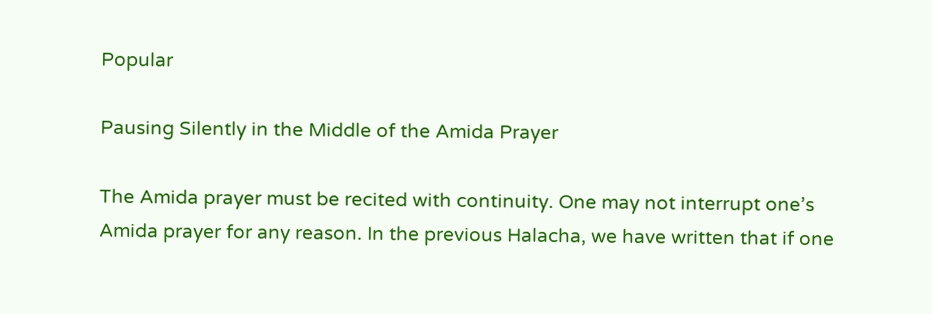Popular

Pausing Silently in the Middle of the Amida Prayer

The Amida prayer must be recited with continuity. One may not interrupt one’s Amida prayer for any reason. In the previous Halacha, we have written that if one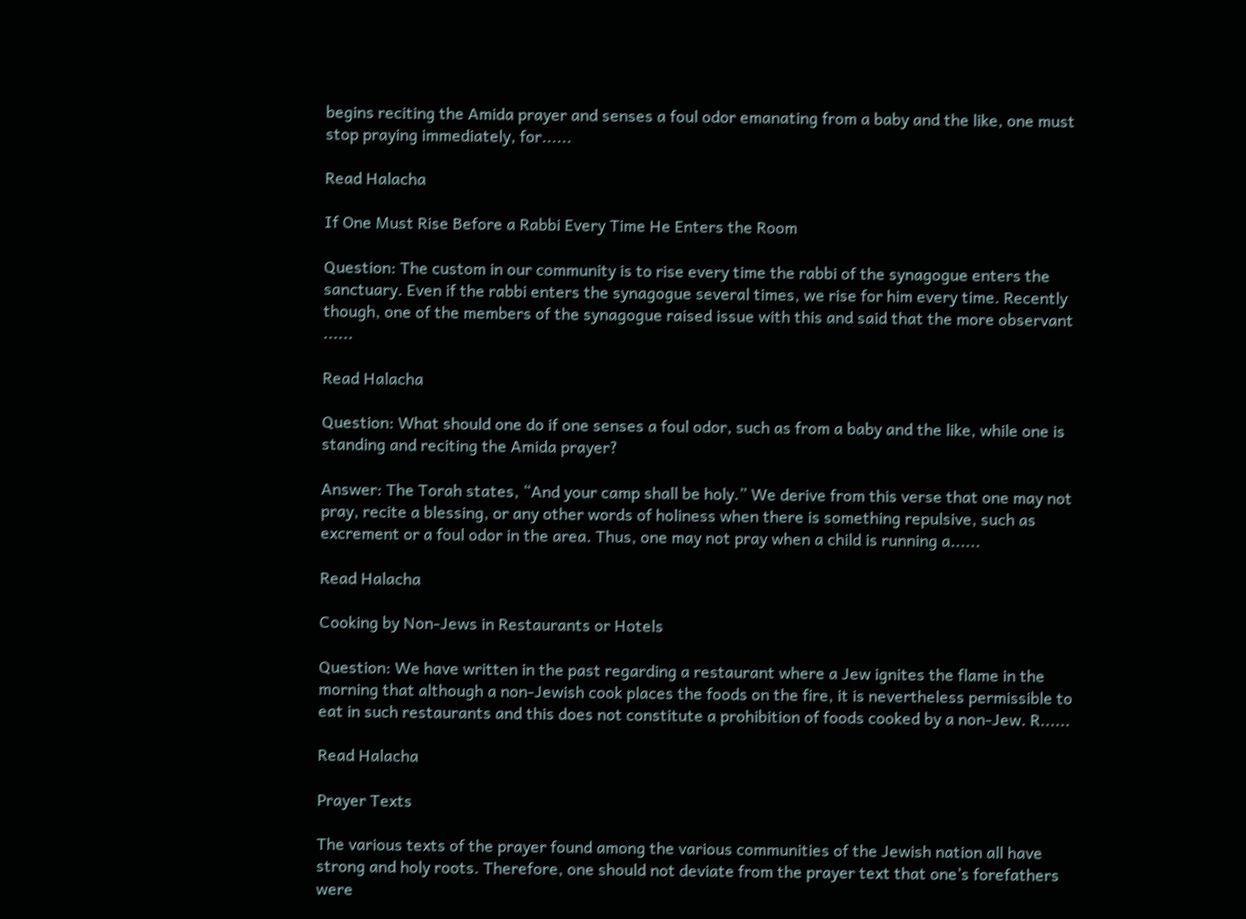begins reciting the Amida prayer and senses a foul odor emanating from a baby and the like, one must stop praying immediately, for......

Read Halacha

If One Must Rise Before a Rabbi Every Time He Enters the Room

Question: The custom in our community is to rise every time the rabbi of the synagogue enters the sanctuary. Even if the rabbi enters the synagogue several times, we rise for him every time. Recently though, one of the members of the synagogue raised issue with this and said that the more observant ......

Read Halacha

Question: What should one do if one senses a foul odor, such as from a baby and the like, while one is standing and reciting the Amida prayer?

Answer: The Torah states, “And your camp shall be holy.” We derive from this verse that one may not pray, recite a blessing, or any other words of holiness when there is something repulsive, such as excrement or a foul odor in the area. Thus, one may not pray when a child is running a......

Read Halacha

Cooking by Non-Jews in Restaurants or Hotels

Question: We have written in the past regarding a restaurant where a Jew ignites the flame in the morning that although a non-Jewish cook places the foods on the fire, it is nevertheless permissible to eat in such restaurants and this does not constitute a prohibition of foods cooked by a non-Jew. R......

Read Halacha

Prayer Texts

The various texts of the prayer found among the various communities of the Jewish nation all have strong and holy roots. Therefore, one should not deviate from the prayer text that one’s forefathers were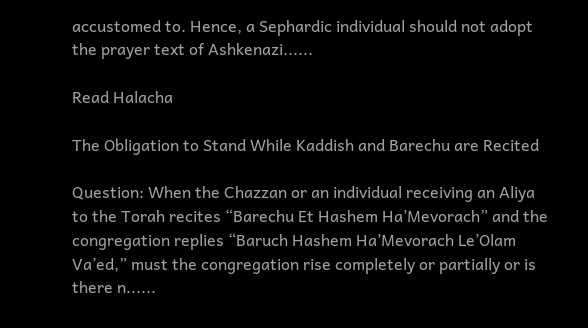accustomed to. Hence, a Sephardic individual should not adopt the prayer text of Ashkenazi......

Read Halacha

The Obligation to Stand While Kaddish and Barechu are Recited

Question: When the Chazzan or an individual receiving an Aliya to the Torah recites “Barechu Et Hashem Ha’Mevorach” and the congregation replies “Baruch Hashem Ha’Mevorach Le’Olam Va’ed,” must the congregation rise completely or partially or is there n......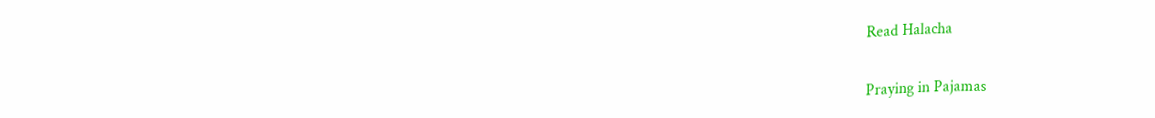Read Halacha

Praying in Pajamas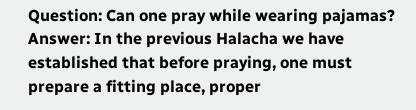Question: Can one pray while wearing pajamas? Answer: In the previous Halacha we have established that before praying, one must prepare a fitting place, proper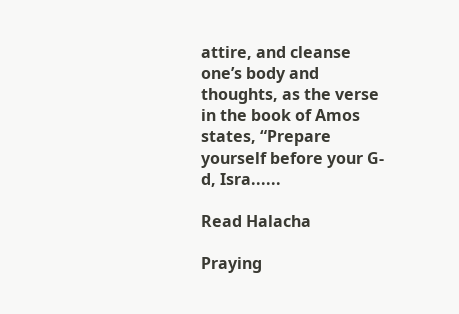attire, and cleanse one’s body and thoughts, as the verse in the book of Amos states, “Prepare yourself before your G-d, Isra......

Read Halacha

Praying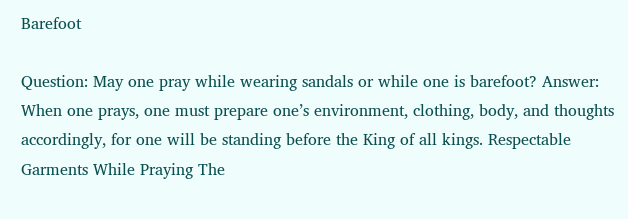Barefoot

Question: May one pray while wearing sandals or while one is barefoot? Answer: When one prays, one must prepare one’s environment, clothing, body, and thoughts accordingly, for one will be standing before the King of all kings. Respectable Garments While Praying The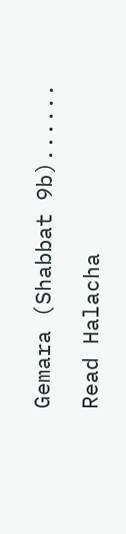Gemara (Shabbat 9b)......

Read Halacha